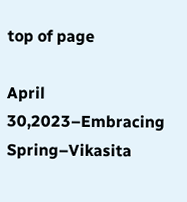top of page

April 30,2023–Embracing Spring–Vikasita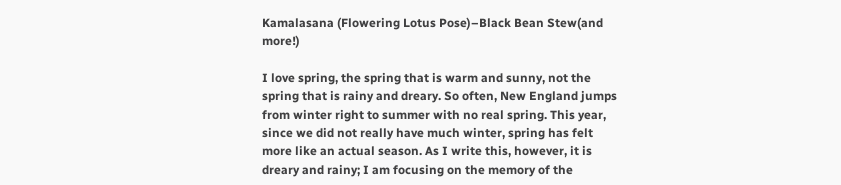Kamalasana (Flowering Lotus Pose)–Black Bean Stew(and more!)

I love spring, the spring that is warm and sunny, not the spring that is rainy and dreary. So often, New England jumps from winter right to summer with no real spring. This year, since we did not really have much winter, spring has felt more like an actual season. As I write this, however, it is dreary and rainy; I am focusing on the memory of the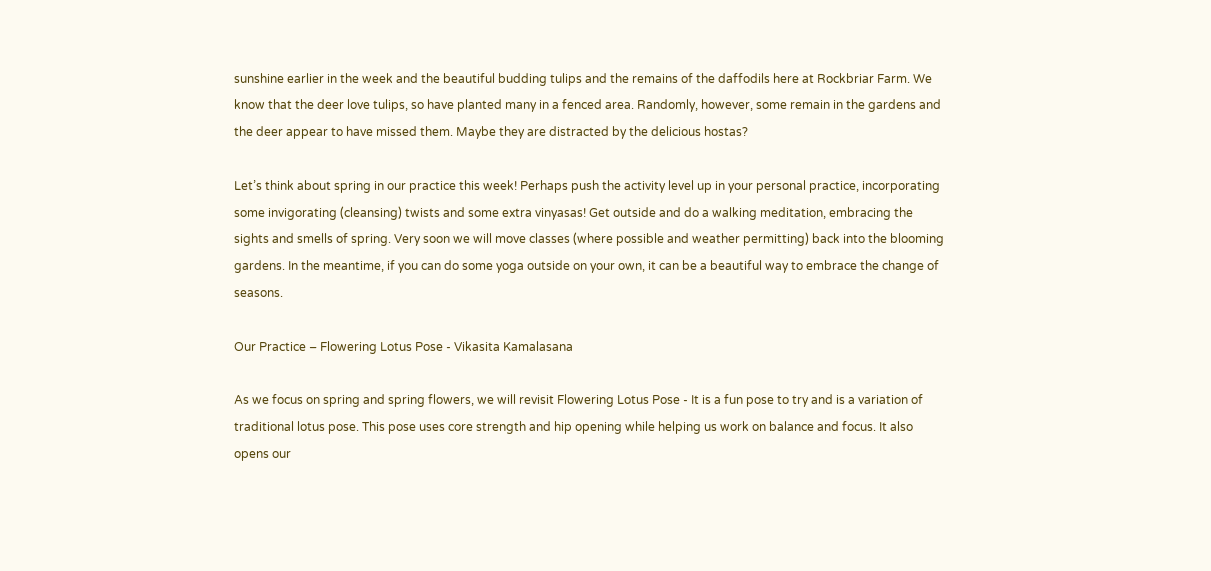sunshine earlier in the week and the beautiful budding tulips and the remains of the daffodils here at Rockbriar Farm. We know that the deer love tulips, so have planted many in a fenced area. Randomly, however, some remain in the gardens and the deer appear to have missed them. Maybe they are distracted by the delicious hostas?

Let’s think about spring in our practice this week! Perhaps push the activity level up in your personal practice, incorporating some invigorating (cleansing) twists and some extra vinyasas! Get outside and do a walking meditation, embracing the sights and smells of spring. Very soon we will move classes (where possible and weather permitting) back into the blooming gardens. In the meantime, if you can do some yoga outside on your own, it can be a beautiful way to embrace the change of seasons.

Our Practice – Flowering Lotus Pose - Vikasita Kamalasana

As we focus on spring and spring flowers, we will revisit Flowering Lotus Pose - It is a fun pose to try and is a variation of traditional lotus pose. This pose uses core strength and hip opening while helping us work on balance and focus. It also opens our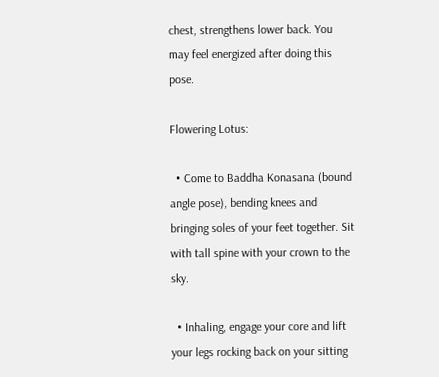chest, strengthens lower back. You may feel energized after doing this pose.

Flowering Lotus:

  • Come to Baddha Konasana (bound angle pose), bending knees and bringing soles of your feet together. Sit with tall spine with your crown to the sky.

  • Inhaling, engage your core and lift your legs rocking back on your sitting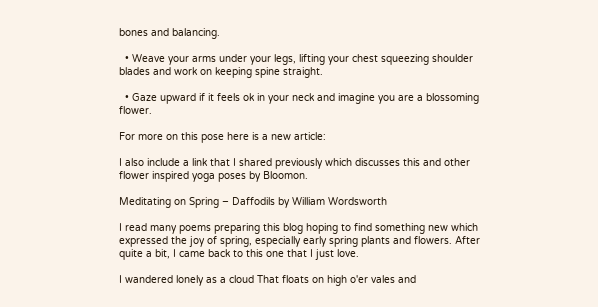bones and balancing.

  • Weave your arms under your legs, lifting your chest squeezing shoulder blades and work on keeping spine straight.

  • Gaze upward if it feels ok in your neck and imagine you are a blossoming flower.

For more on this pose here is a new article:

I also include a link that I shared previously which discusses this and other flower inspired yoga poses by Bloomon.

Meditating on Spring – Daffodils by William Wordsworth

I read many poems preparing this blog hoping to find something new which expressed the joy of spring, especially early spring plants and flowers. After quite a bit, I came back to this one that I just love.

I wandered lonely as a cloud That floats on high o'er vales and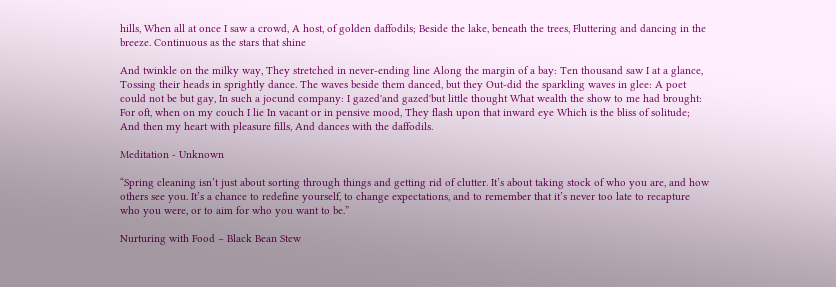hills, When all at once I saw a crowd, A host, of golden daffodils; Beside the lake, beneath the trees, Fluttering and dancing in the breeze. Continuous as the stars that shine

And twinkle on the milky way, They stretched in never-ending line Along the margin of a bay: Ten thousand saw I at a glance, Tossing their heads in sprightly dance. The waves beside them danced, but they Out-did the sparkling waves in glee: A poet could not be but gay, In such a jocund company: I gazed'and gazed'but little thought What wealth the show to me had brought: For oft, when on my couch I lie In vacant or in pensive mood, They flash upon that inward eye Which is the bliss of solitude; And then my heart with pleasure fills, And dances with the daffodils.

Meditation - Unknown

“Spring cleaning isn’t just about sorting through things and getting rid of clutter. It’s about taking stock of who you are, and how others see you. It’s a chance to redefine yourself, to change expectations, and to remember that it’s never too late to recapture who you were, or to aim for who you want to be.”

Nurturing with Food – Black Bean Stew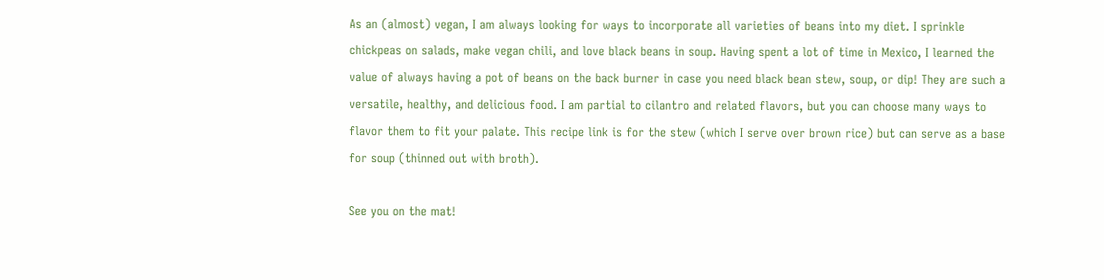As an (almost) vegan, I am always looking for ways to incorporate all varieties of beans into my diet. I sprinkle chickpeas on salads, make vegan chili, and love black beans in soup. Having spent a lot of time in Mexico, I learned the value of always having a pot of beans on the back burner in case you need black bean stew, soup, or dip! They are such a versatile, healthy, and delicious food. I am partial to cilantro and related flavors, but you can choose many ways to flavor them to fit your palate. This recipe link is for the stew (which I serve over brown rice) but can serve as a base for soup (thinned out with broth).

See you on the mat!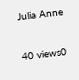Julia Anne

40 views0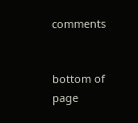comments


bottom of page